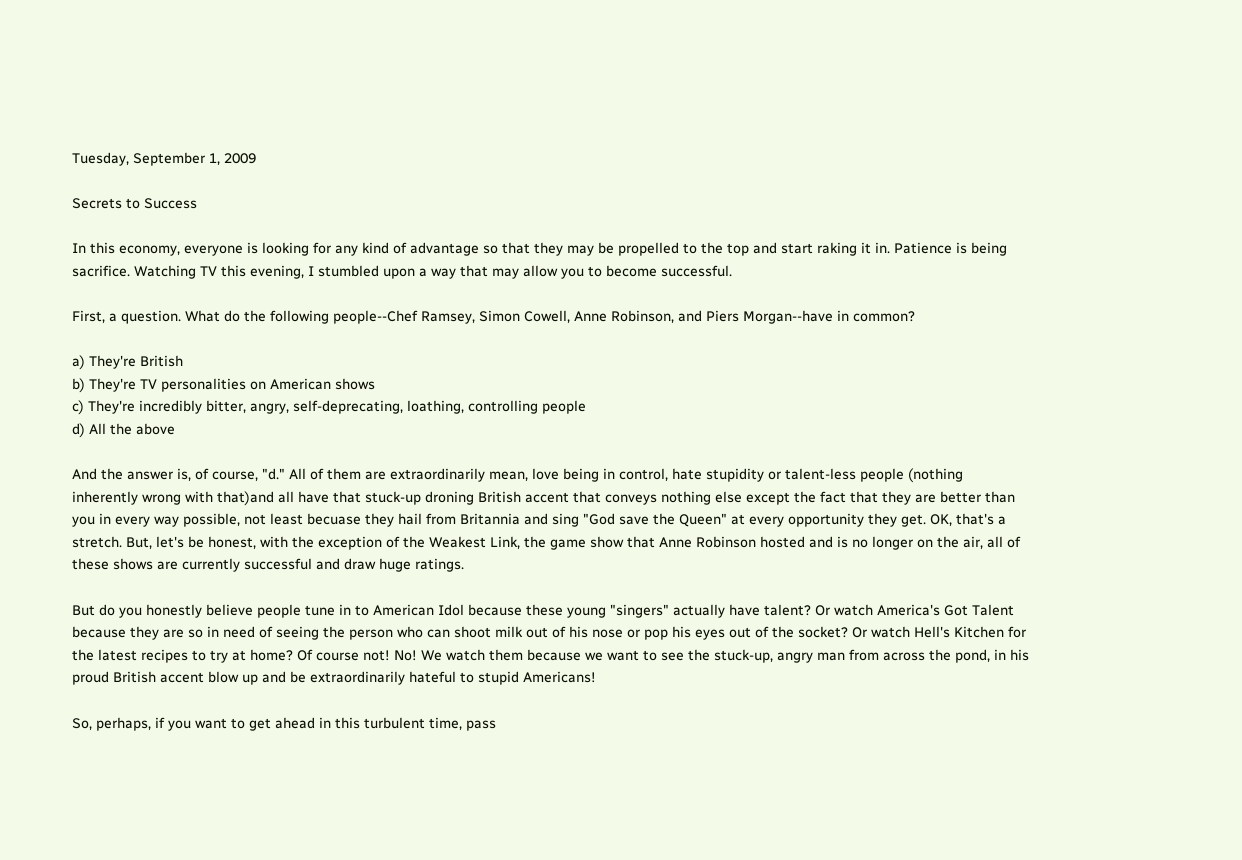Tuesday, September 1, 2009

Secrets to Success

In this economy, everyone is looking for any kind of advantage so that they may be propelled to the top and start raking it in. Patience is being sacrifice. Watching TV this evening, I stumbled upon a way that may allow you to become successful.

First, a question. What do the following people--Chef Ramsey, Simon Cowell, Anne Robinson, and Piers Morgan--have in common?

a) They're British
b) They're TV personalities on American shows
c) They're incredibly bitter, angry, self-deprecating, loathing, controlling people
d) All the above

And the answer is, of course, "d." All of them are extraordinarily mean, love being in control, hate stupidity or talent-less people (nothing inherently wrong with that)and all have that stuck-up droning British accent that conveys nothing else except the fact that they are better than you in every way possible, not least becuase they hail from Britannia and sing "God save the Queen" at every opportunity they get. OK, that's a stretch. But, let's be honest, with the exception of the Weakest Link, the game show that Anne Robinson hosted and is no longer on the air, all of these shows are currently successful and draw huge ratings.

But do you honestly believe people tune in to American Idol because these young "singers" actually have talent? Or watch America's Got Talent because they are so in need of seeing the person who can shoot milk out of his nose or pop his eyes out of the socket? Or watch Hell's Kitchen for the latest recipes to try at home? Of course not! No! We watch them because we want to see the stuck-up, angry man from across the pond, in his proud British accent blow up and be extraordinarily hateful to stupid Americans!

So, perhaps, if you want to get ahead in this turbulent time, pass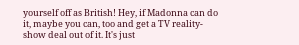yourself off as British! Hey, if Madonna can do it, maybe you can, too and get a TV reality-show deal out of it. It's just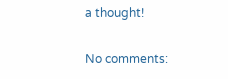a thought!

No comments: